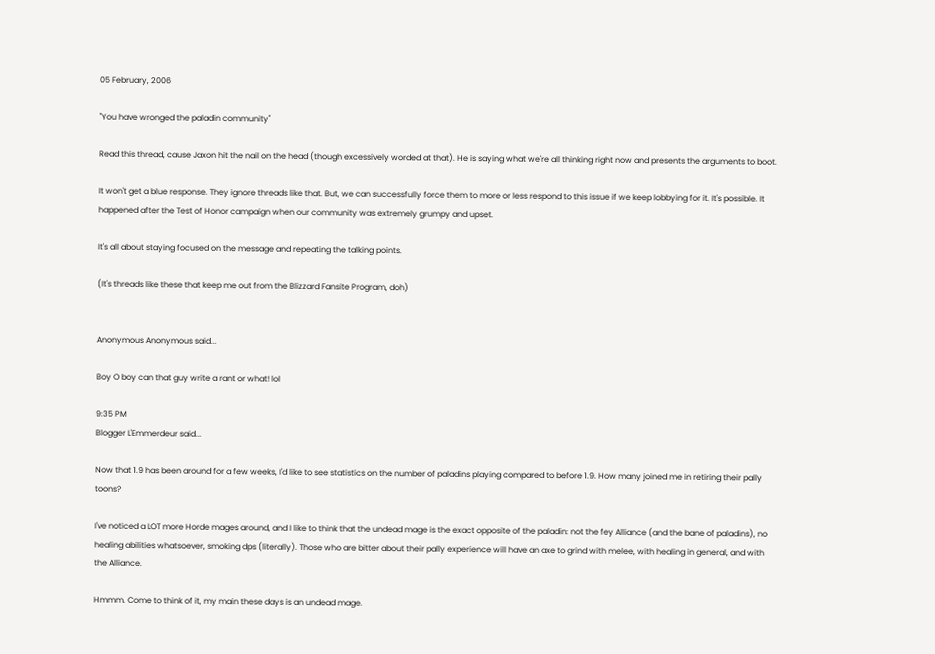05 February, 2006

"You have wronged the paladin community"

Read this thread, cause Jaxon hit the nail on the head (though excessively worded at that). He is saying what we're all thinking right now and presents the arguments to boot.

It won't get a blue response. They ignore threads like that. But, we can successfully force them to more or less respond to this issue if we keep lobbying for it. It's possible. It happened after the Test of Honor campaign when our community was extremely grumpy and upset.

It's all about staying focused on the message and repeating the talking points.

(It's threads like these that keep me out from the Blizzard Fansite Program, doh)


Anonymous Anonymous said...

Boy O boy can that guy write a rant or what! lol

9:35 PM
Blogger L'Emmerdeur said...

Now that 1.9 has been around for a few weeks, I'd like to see statistics on the number of paladins playing compared to before 1.9. How many joined me in retiring their pally toons?

I've noticed a LOT more Horde mages around, and I like to think that the undead mage is the exact opposite of the paladin: not the fey Alliance (and the bane of paladins), no healing abilities whatsoever, smoking dps (literally). Those who are bitter about their pally experience will have an axe to grind with melee, with healing in general, and with the Alliance.

Hmmm. Come to think of it, my main these days is an undead mage.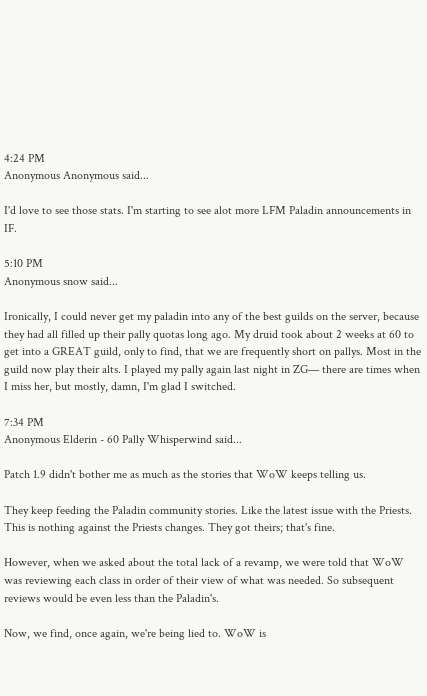4:24 PM
Anonymous Anonymous said...

I'd love to see those stats. I'm starting to see alot more LFM Paladin announcements in IF.

5:10 PM
Anonymous snow said...

Ironically, I could never get my paladin into any of the best guilds on the server, because they had all filled up their pally quotas long ago. My druid took about 2 weeks at 60 to get into a GREAT guild, only to find, that we are frequently short on pallys. Most in the guild now play their alts. I played my pally again last night in ZG— there are times when I miss her, but mostly, damn, I'm glad I switched.

7:34 PM
Anonymous Elderin - 60 Pally Whisperwind said...

Patch 1.9 didn't bother me as much as the stories that WoW keeps telling us.

They keep feeding the Paladin community stories. Like the latest issue with the Priests. This is nothing against the Priests changes. They got theirs; that's fine.

However, when we asked about the total lack of a revamp, we were told that WoW was reviewing each class in order of their view of what was needed. So subsequent reviews would be even less than the Paladin's.

Now, we find, once again, we're being lied to. WoW is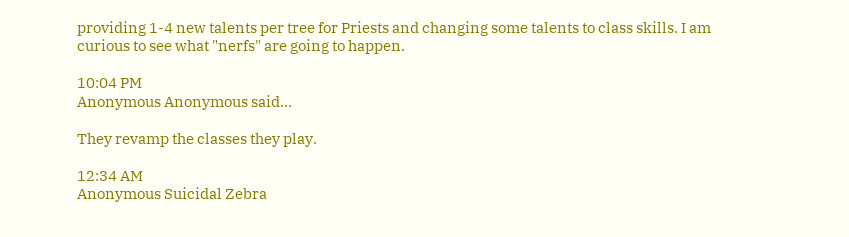providing 1-4 new talents per tree for Priests and changing some talents to class skills. I am curious to see what "nerfs" are going to happen.

10:04 PM
Anonymous Anonymous said...

They revamp the classes they play.

12:34 AM
Anonymous Suicidal Zebra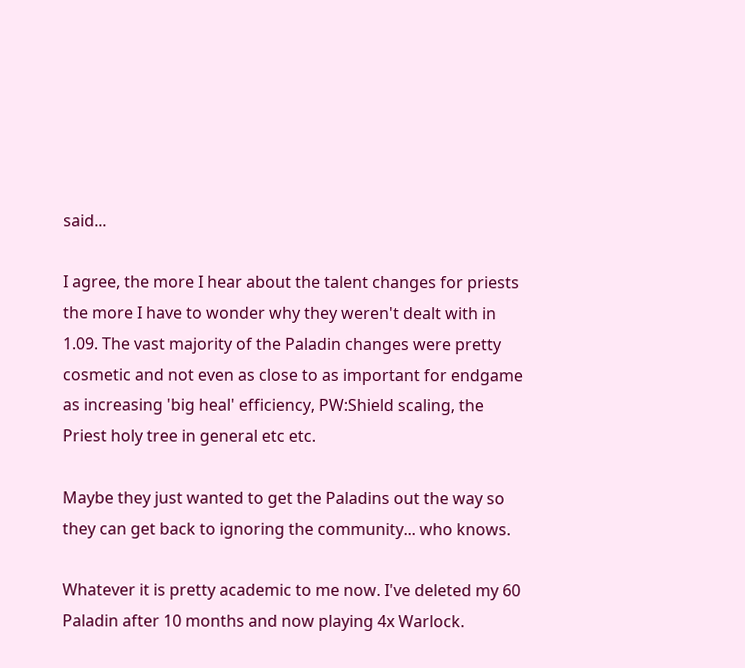said...

I agree, the more I hear about the talent changes for priests the more I have to wonder why they weren't dealt with in 1.09. The vast majority of the Paladin changes were pretty cosmetic and not even as close to as important for endgame as increasing 'big heal' efficiency, PW:Shield scaling, the Priest holy tree in general etc etc.

Maybe they just wanted to get the Paladins out the way so they can get back to ignoring the community... who knows.

Whatever it is pretty academic to me now. I've deleted my 60 Paladin after 10 months and now playing 4x Warlock.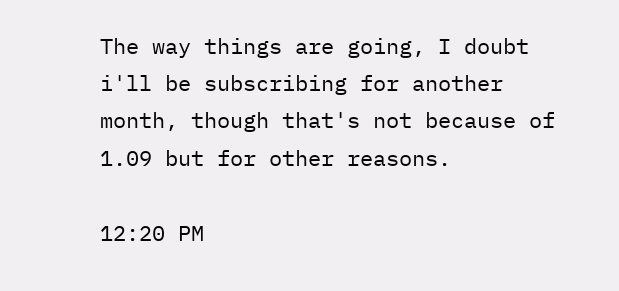The way things are going, I doubt i'll be subscribing for another month, though that's not because of 1.09 but for other reasons.

12:20 PM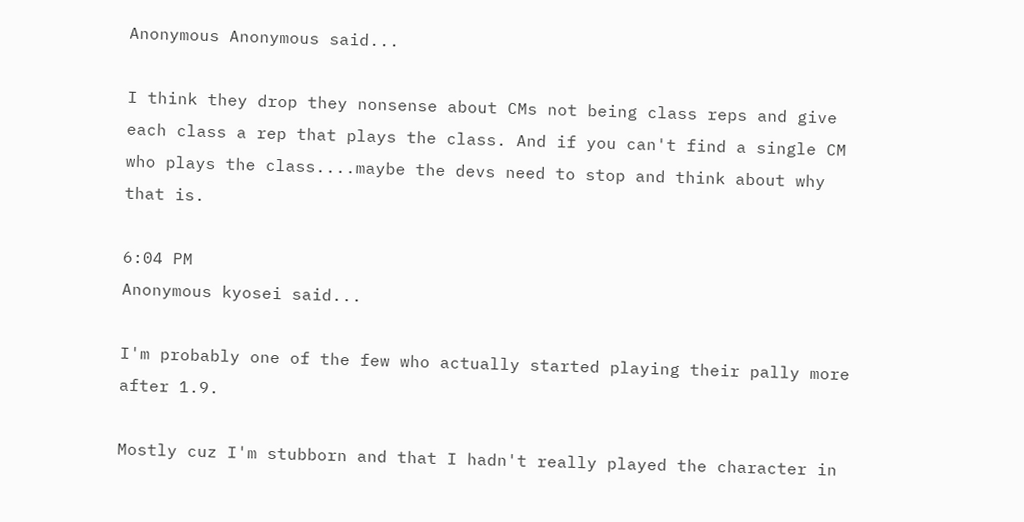Anonymous Anonymous said...

I think they drop they nonsense about CMs not being class reps and give each class a rep that plays the class. And if you can't find a single CM who plays the class....maybe the devs need to stop and think about why that is.

6:04 PM
Anonymous kyosei said...

I'm probably one of the few who actually started playing their pally more after 1.9.

Mostly cuz I'm stubborn and that I hadn't really played the character in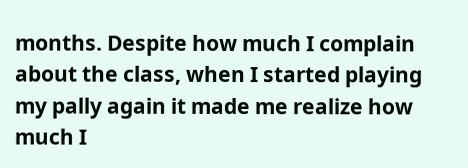months. Despite how much I complain about the class, when I started playing my pally again it made me realize how much I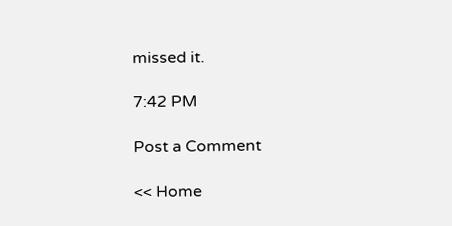missed it.

7:42 PM

Post a Comment

<< Home